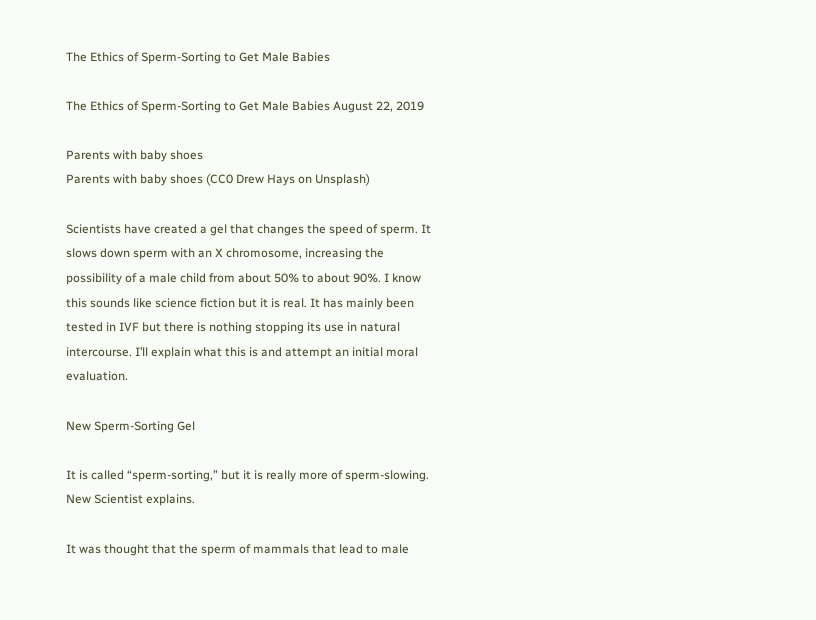The Ethics of Sperm-Sorting to Get Male Babies

The Ethics of Sperm-Sorting to Get Male Babies August 22, 2019

Parents with baby shoes
Parents with baby shoes (CC0 Drew Hays on Unsplash)

Scientists have created a gel that changes the speed of sperm. It slows down sperm with an X chromosome, increasing the possibility of a male child from about 50% to about 90%. I know this sounds like science fiction but it is real. It has mainly been tested in IVF but there is nothing stopping its use in natural intercourse. I’ll explain what this is and attempt an initial moral evaluation.

New Sperm-Sorting Gel

It is called “sperm-sorting,” but it is really more of sperm-slowing. New Scientist explains.

It was thought that the sperm of mammals that lead to male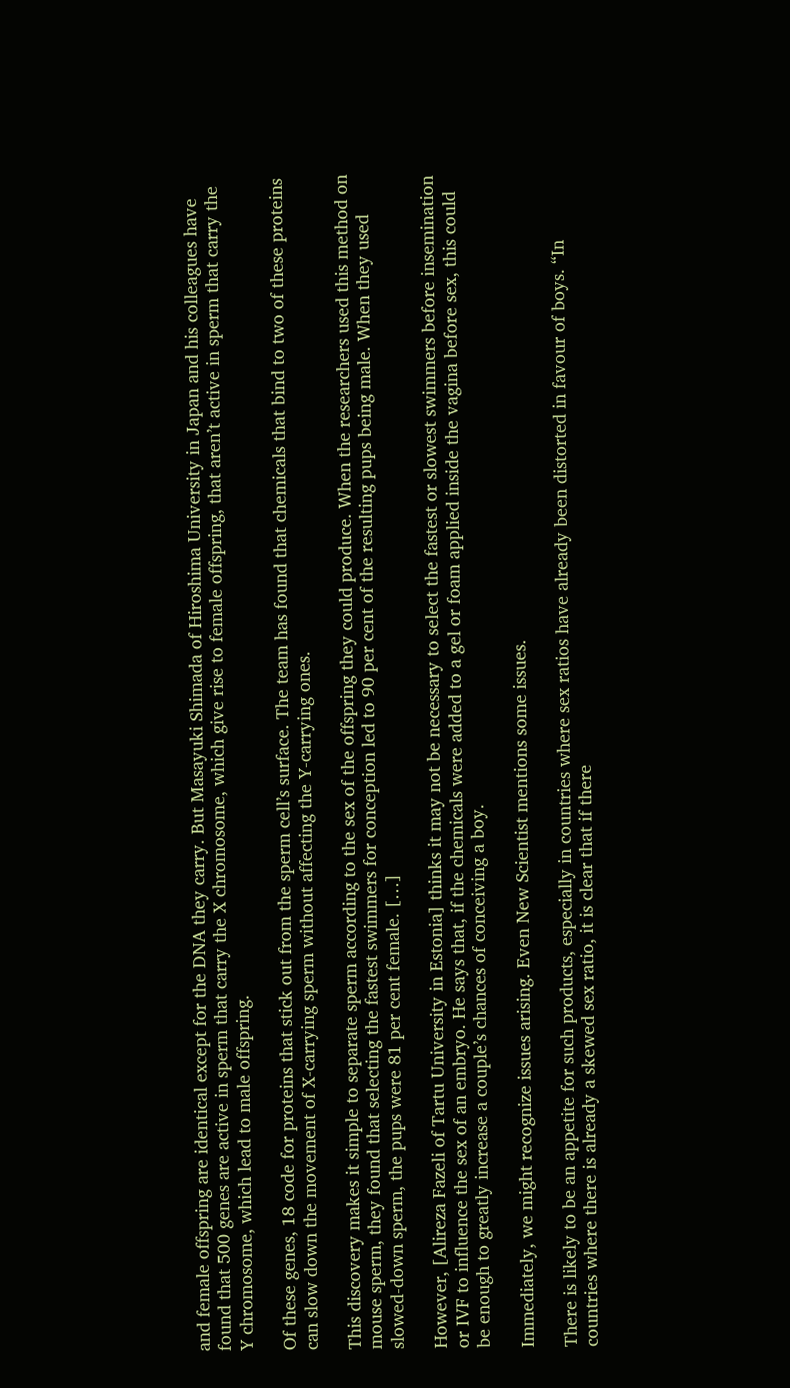and female offspring are identical except for the DNA they carry. But Masayuki Shimada of Hiroshima University in Japan and his colleagues have found that 500 genes are active in sperm that carry the X chromosome, which give rise to female offspring, that aren’t active in sperm that carry the Y chromosome, which lead to male offspring.

Of these genes, 18 code for proteins that stick out from the sperm cell’s surface. The team has found that chemicals that bind to two of these proteins can slow down the movement of X-carrying sperm without affecting the Y-carrying ones.

This discovery makes it simple to separate sperm according to the sex of the offspring they could produce. When the researchers used this method on mouse sperm, they found that selecting the fastest swimmers for conception led to 90 per cent of the resulting pups being male. When they used slowed-down sperm, the pups were 81 per cent female. […]

However, [Alireza Fazeli of Tartu University in Estonia] thinks it may not be necessary to select the fastest or slowest swimmers before insemination or IVF to influence the sex of an embryo. He says that, if the chemicals were added to a gel or foam applied inside the vagina before sex, this could be enough to greatly increase a couple’s chances of conceiving a boy.

Immediately, we might recognize issues arising. Even New Scientist mentions some issues.

There is likely to be an appetite for such products, especially in countries where sex ratios have already been distorted in favour of boys. “In countries where there is already a skewed sex ratio, it is clear that if there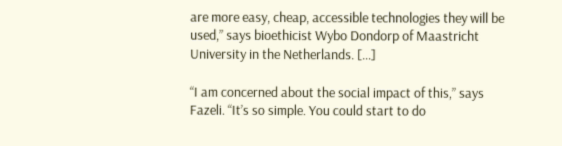are more easy, cheap, accessible technologies they will be used,” says bioethicist Wybo Dondorp of Maastricht University in the Netherlands. […]

“I am concerned about the social impact of this,” says Fazeli. “It’s so simple. You could start to do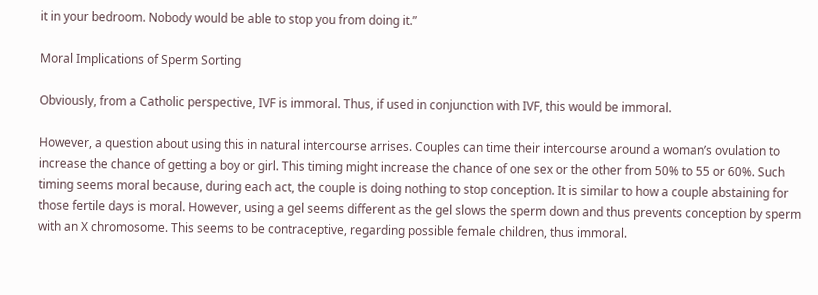it in your bedroom. Nobody would be able to stop you from doing it.”

Moral Implications of Sperm Sorting

Obviously, from a Catholic perspective, IVF is immoral. Thus, if used in conjunction with IVF, this would be immoral.

However, a question about using this in natural intercourse arrises. Couples can time their intercourse around a woman’s ovulation to increase the chance of getting a boy or girl. This timing might increase the chance of one sex or the other from 50% to 55 or 60%. Such timing seems moral because, during each act, the couple is doing nothing to stop conception. It is similar to how a couple abstaining for those fertile days is moral. However, using a gel seems different as the gel slows the sperm down and thus prevents conception by sperm with an X chromosome. This seems to be contraceptive, regarding possible female children, thus immoral.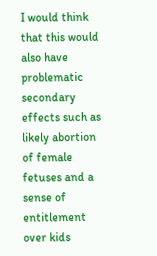I would think that this would also have problematic secondary effects such as likely abortion of female fetuses and a sense of entitlement over kids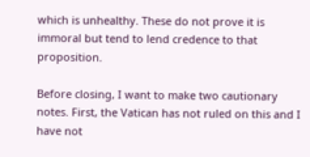which is unhealthy. These do not prove it is immoral but tend to lend credence to that proposition.

Before closing, I want to make two cautionary notes. First, the Vatican has not ruled on this and I have not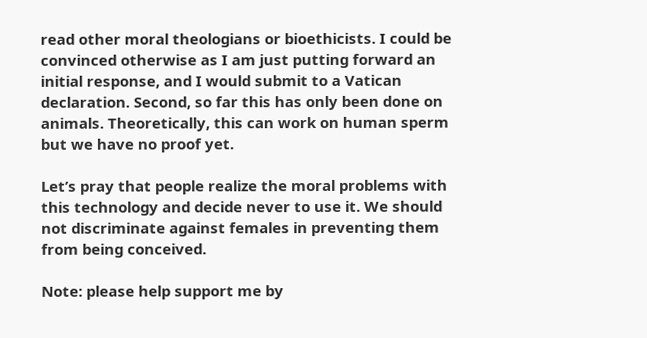read other moral theologians or bioethicists. I could be convinced otherwise as I am just putting forward an initial response, and I would submit to a Vatican declaration. Second, so far this has only been done on animals. Theoretically, this can work on human sperm but we have no proof yet.

Let’s pray that people realize the moral problems with this technology and decide never to use it. We should not discriminate against females in preventing them from being conceived.

Note: please help support me by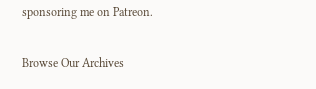sponsoring me on Patreon.

Browse Our Archives